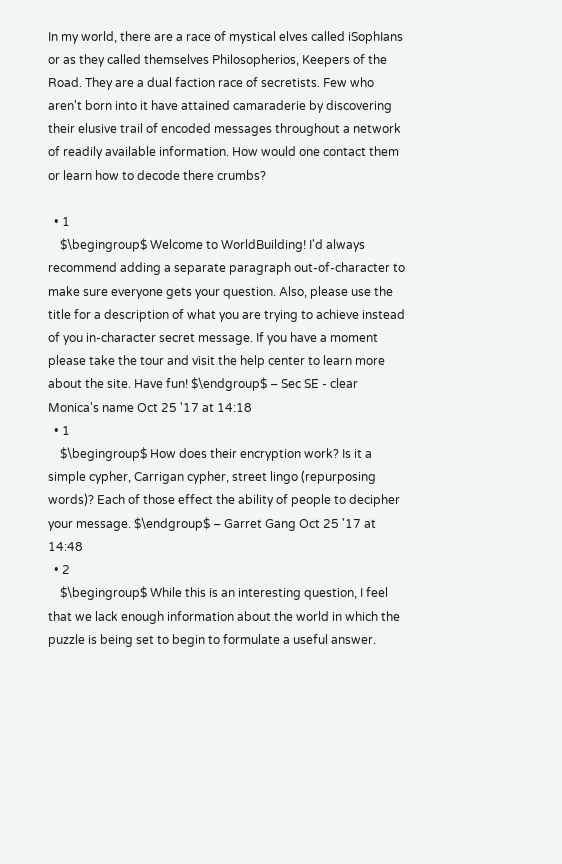In my world, there are a race of mystical elves called iSophIans or as they called themselves Philosopherios, Keepers of the Road. They are a dual faction race of secretists. Few who aren't born into it have attained camaraderie by discovering their elusive trail of encoded messages throughout a network of readily available information. How would one contact them or learn how to decode there crumbs?

  • 1
    $\begingroup$ Welcome to WorldBuilding! I'd always recommend adding a separate paragraph out-of-character to make sure everyone gets your question. Also, please use the title for a description of what you are trying to achieve instead of you in-character secret message. If you have a moment please take the tour and visit the help center to learn more about the site. Have fun! $\endgroup$ – Sec SE - clear Monica's name Oct 25 '17 at 14:18
  • 1
    $\begingroup$ How does their encryption work? Is it a simple cypher, Carrigan cypher, street lingo (repurposing words)? Each of those effect the ability of people to decipher your message. $\endgroup$ – Garret Gang Oct 25 '17 at 14:48
  • 2
    $\begingroup$ While this is an interesting question, I feel that we lack enough information about the world in which the puzzle is being set to begin to formulate a useful answer.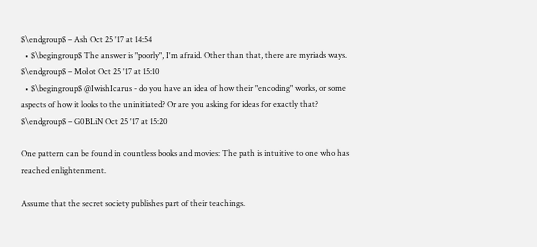$\endgroup$ – Ash Oct 25 '17 at 14:54
  • $\begingroup$ The answer is "poorly", I'm afraid. Other than that, there are myriads ways. $\endgroup$ – Mołot Oct 25 '17 at 15:10
  • $\begingroup$ @IwishIcarus - do you have an idea of how their "encoding" works, or some aspects of how it looks to the uninitiated? Or are you asking for ideas for exactly that? $\endgroup$ – G0BLiN Oct 25 '17 at 15:20

One pattern can be found in countless books and movies: The path is intuitive to one who has reached enlightenment.

Assume that the secret society publishes part of their teachings.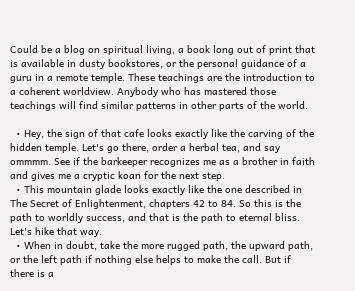Could be a blog on spiritual living, a book long out of print that is available in dusty bookstores, or the personal guidance of a guru in a remote temple. These teachings are the introduction to a coherent worldview. Anybody who has mastered those teachings will find similar patterns in other parts of the world.

  • Hey, the sign of that cafe looks exactly like the carving of the hidden temple. Let's go there, order a herbal tea, and say ommmm. See if the barkeeper recognizes me as a brother in faith and gives me a cryptic koan for the next step.
  • This mountain glade looks exactly like the one described in The Secret of Enlightenment, chapters 42 to 84. So this is the path to worldly success, and that is the path to eternal bliss. Let's hike that way.
  • When in doubt, take the more rugged path, the upward path, or the left path if nothing else helps to make the call. But if there is a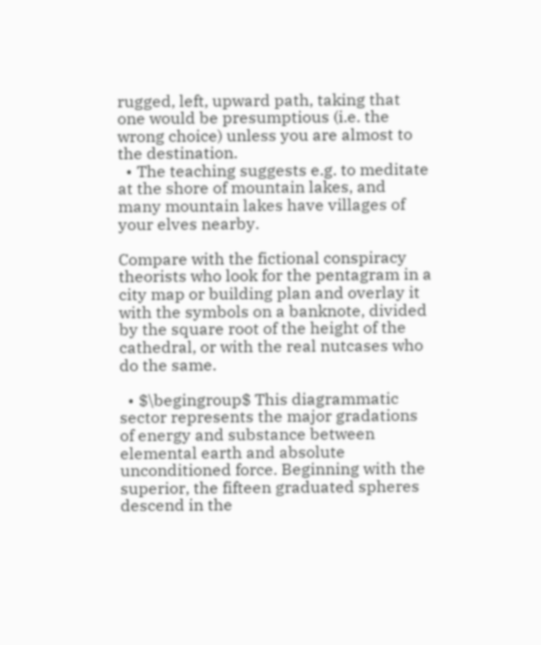rugged, left, upward path, taking that one would be presumptious (i.e. the wrong choice) unless you are almost to the destination.
  • The teaching suggests e.g. to meditate at the shore of mountain lakes, and many mountain lakes have villages of your elves nearby.

Compare with the fictional conspiracy theorists who look for the pentagram in a city map or building plan and overlay it with the symbols on a banknote, divided by the square root of the height of the cathedral, or with the real nutcases who do the same.

  • $\begingroup$ This diagrammatic sector represents the major gradations of energy and substance between elemental earth and absolute unconditioned force. Beginning with the superior, the fifteen graduated spheres descend in the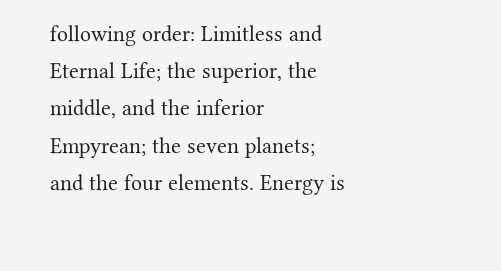following order: Limitless and Eternal Life; the superior, the middle, and the inferior Empyrean; the seven planets; and the four elements. Energy is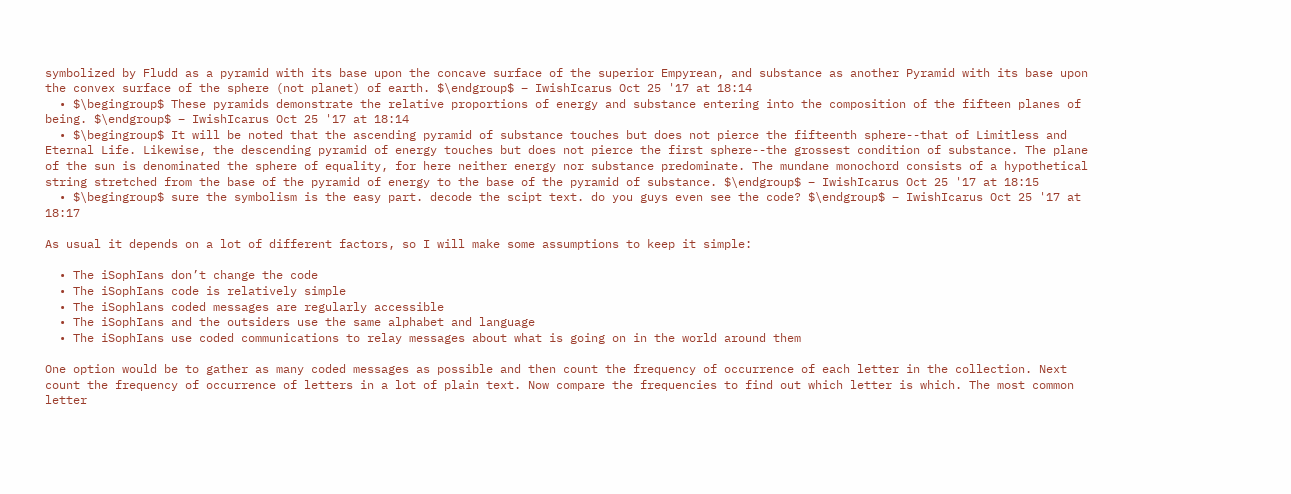symbolized by Fludd as a pyramid with its base upon the concave surface of the superior Empyrean, and substance as another Pyramid with its base upon the convex surface of the sphere (not planet) of earth. $\endgroup$ – IwishIcarus Oct 25 '17 at 18:14
  • $\begingroup$ These pyramids demonstrate the relative proportions of energy and substance entering into the composition of the fifteen planes of being. $\endgroup$ – IwishIcarus Oct 25 '17 at 18:14
  • $\begingroup$ It will be noted that the ascending pyramid of substance touches but does not pierce the fifteenth sphere--that of Limitless and Eternal Life. Likewise, the descending pyramid of energy touches but does not pierce the first sphere--the grossest condition of substance. The plane of the sun is denominated the sphere of equality, for here neither energy nor substance predominate. The mundane monochord consists of a hypothetical string stretched from the base of the pyramid of energy to the base of the pyramid of substance. $\endgroup$ – IwishIcarus Oct 25 '17 at 18:15
  • $\begingroup$ sure the symbolism is the easy part. decode the scipt text. do you guys even see the code? $\endgroup$ – IwishIcarus Oct 25 '17 at 18:17

As usual it depends on a lot of different factors, so I will make some assumptions to keep it simple:

  • The iSophIans don’t change the code
  • The iSophIans code is relatively simple
  • The iSophlans coded messages are regularly accessible
  • The iSophIans and the outsiders use the same alphabet and language
  • The iSophIans use coded communications to relay messages about what is going on in the world around them

One option would be to gather as many coded messages as possible and then count the frequency of occurrence of each letter in the collection. Next count the frequency of occurrence of letters in a lot of plain text. Now compare the frequencies to find out which letter is which. The most common letter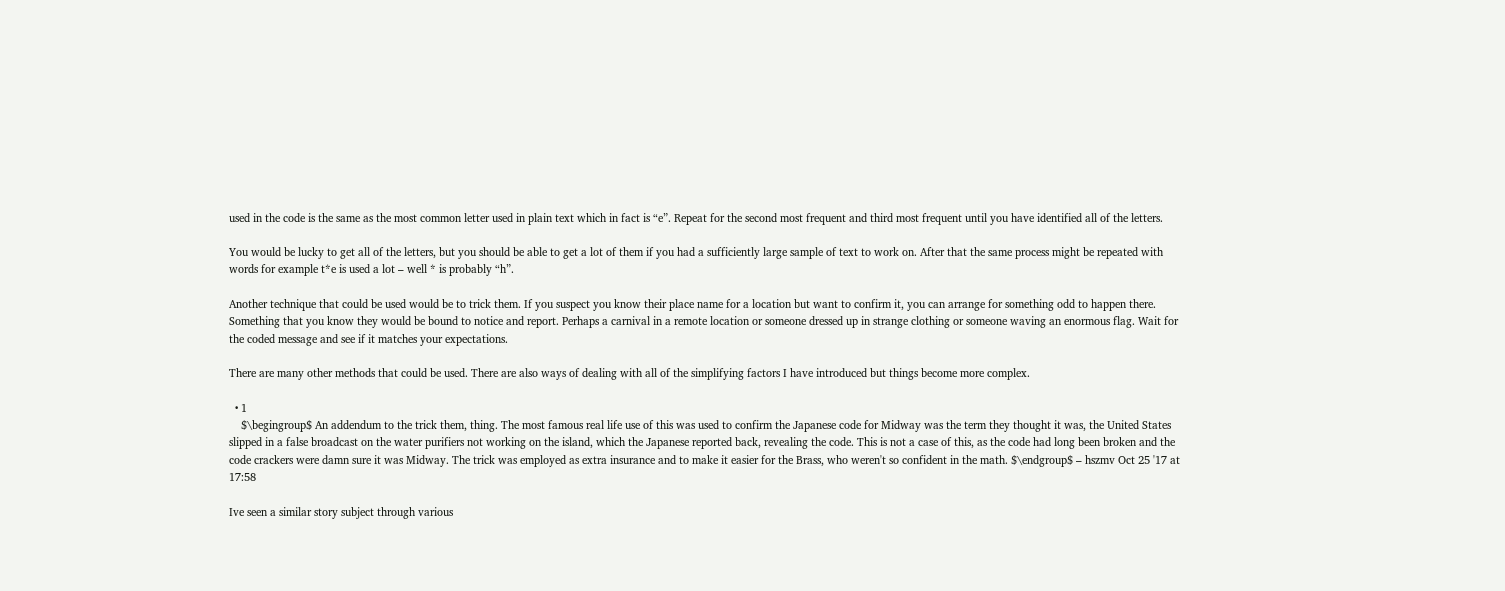used in the code is the same as the most common letter used in plain text which in fact is “e”. Repeat for the second most frequent and third most frequent until you have identified all of the letters.

You would be lucky to get all of the letters, but you should be able to get a lot of them if you had a sufficiently large sample of text to work on. After that the same process might be repeated with words for example t*e is used a lot – well * is probably “h”.

Another technique that could be used would be to trick them. If you suspect you know their place name for a location but want to confirm it, you can arrange for something odd to happen there. Something that you know they would be bound to notice and report. Perhaps a carnival in a remote location or someone dressed up in strange clothing or someone waving an enormous flag. Wait for the coded message and see if it matches your expectations.

There are many other methods that could be used. There are also ways of dealing with all of the simplifying factors I have introduced but things become more complex.

  • 1
    $\begingroup$ An addendum to the trick them, thing. The most famous real life use of this was used to confirm the Japanese code for Midway was the term they thought it was, the United States slipped in a false broadcast on the water purifiers not working on the island, which the Japanese reported back, revealing the code. This is not a case of this, as the code had long been broken and the code crackers were damn sure it was Midway. The trick was employed as extra insurance and to make it easier for the Brass, who weren't so confident in the math. $\endgroup$ – hszmv Oct 25 '17 at 17:58

Ive seen a similar story subject through various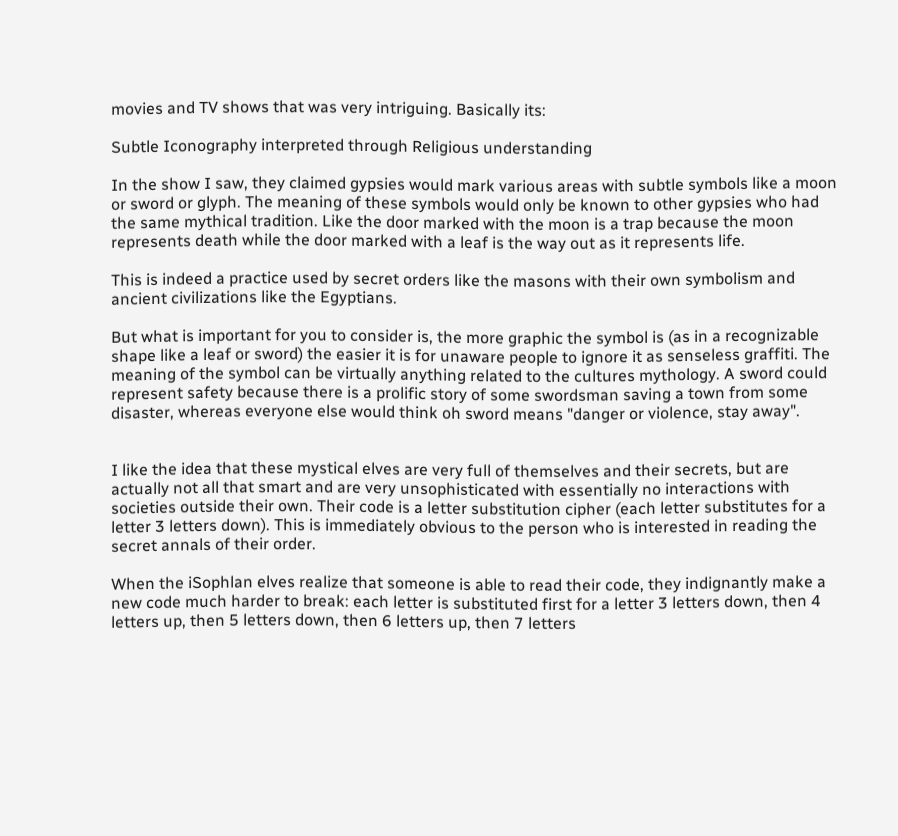movies and TV shows that was very intriguing. Basically its:

Subtle Iconography interpreted through Religious understanding

In the show I saw, they claimed gypsies would mark various areas with subtle symbols like a moon or sword or glyph. The meaning of these symbols would only be known to other gypsies who had the same mythical tradition. Like the door marked with the moon is a trap because the moon represents death while the door marked with a leaf is the way out as it represents life.

This is indeed a practice used by secret orders like the masons with their own symbolism and ancient civilizations like the Egyptians.

But what is important for you to consider is, the more graphic the symbol is (as in a recognizable shape like a leaf or sword) the easier it is for unaware people to ignore it as senseless graffiti. The meaning of the symbol can be virtually anything related to the cultures mythology. A sword could represent safety because there is a prolific story of some swordsman saving a town from some disaster, whereas everyone else would think oh sword means "danger or violence, stay away".


I like the idea that these mystical elves are very full of themselves and their secrets, but are actually not all that smart and are very unsophisticated with essentially no interactions with societies outside their own. Their code is a letter substitution cipher (each letter substitutes for a letter 3 letters down). This is immediately obvious to the person who is interested in reading the secret annals of their order.

When the iSophlan elves realize that someone is able to read their code, they indignantly make a new code much harder to break: each letter is substituted first for a letter 3 letters down, then 4 letters up, then 5 letters down, then 6 letters up, then 7 letters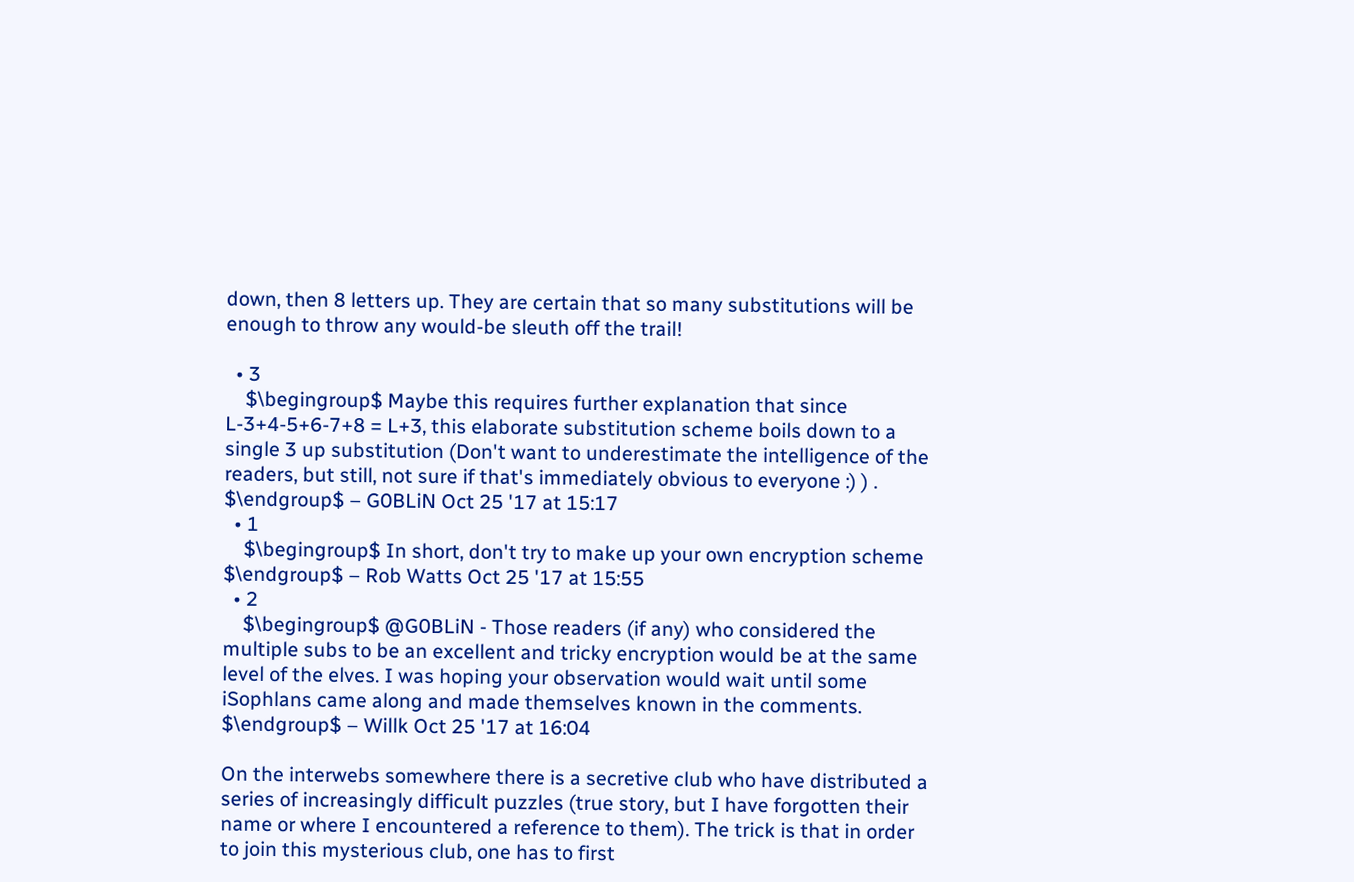down, then 8 letters up. They are certain that so many substitutions will be enough to throw any would-be sleuth off the trail!

  • 3
    $\begingroup$ Maybe this requires further explanation that since L-3+4-5+6-7+8 = L+3, this elaborate substitution scheme boils down to a single 3 up substitution (Don't want to underestimate the intelligence of the readers, but still, not sure if that's immediately obvious to everyone :) ) . $\endgroup$ – G0BLiN Oct 25 '17 at 15:17
  • 1
    $\begingroup$ In short, don't try to make up your own encryption scheme $\endgroup$ – Rob Watts Oct 25 '17 at 15:55
  • 2
    $\begingroup$ @G0BLiN - Those readers (if any) who considered the multiple subs to be an excellent and tricky encryption would be at the same level of the elves. I was hoping your observation would wait until some iSophlans came along and made themselves known in the comments. $\endgroup$ – Willk Oct 25 '17 at 16:04

On the interwebs somewhere there is a secretive club who have distributed a series of increasingly difficult puzzles (true story, but I have forgotten their name or where I encountered a reference to them). The trick is that in order to join this mysterious club, one has to first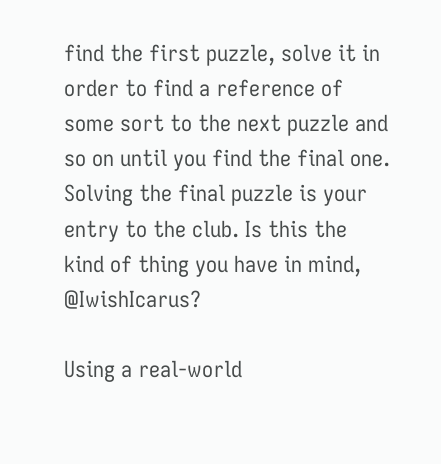find the first puzzle, solve it in order to find a reference of some sort to the next puzzle and so on until you find the final one. Solving the final puzzle is your entry to the club. Is this the kind of thing you have in mind, @IwishIcarus?

Using a real-world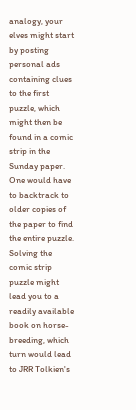analogy, your elves might start by posting personal ads containing clues to the first puzzle, which might then be found in a comic strip in the Sunday paper. One would have to backtrack to older copies of the paper to find the entire puzzle. Solving the comic strip puzzle might lead you to a readily available book on horse-breeding, which turn would lead to JRR Tolkien's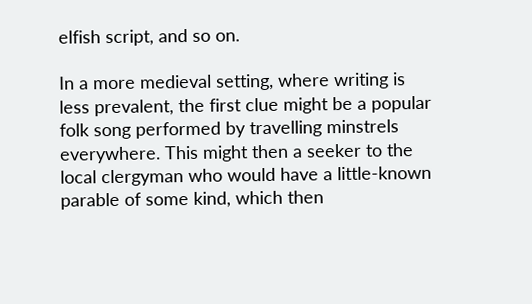elfish script, and so on.

In a more medieval setting, where writing is less prevalent, the first clue might be a popular folk song performed by travelling minstrels everywhere. This might then a seeker to the local clergyman who would have a little-known parable of some kind, which then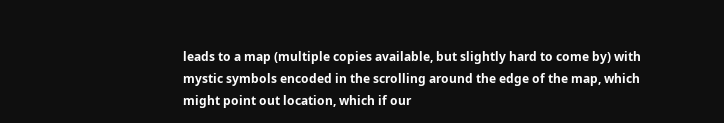leads to a map (multiple copies available, but slightly hard to come by) with mystic symbols encoded in the scrolling around the edge of the map, which might point out location, which if our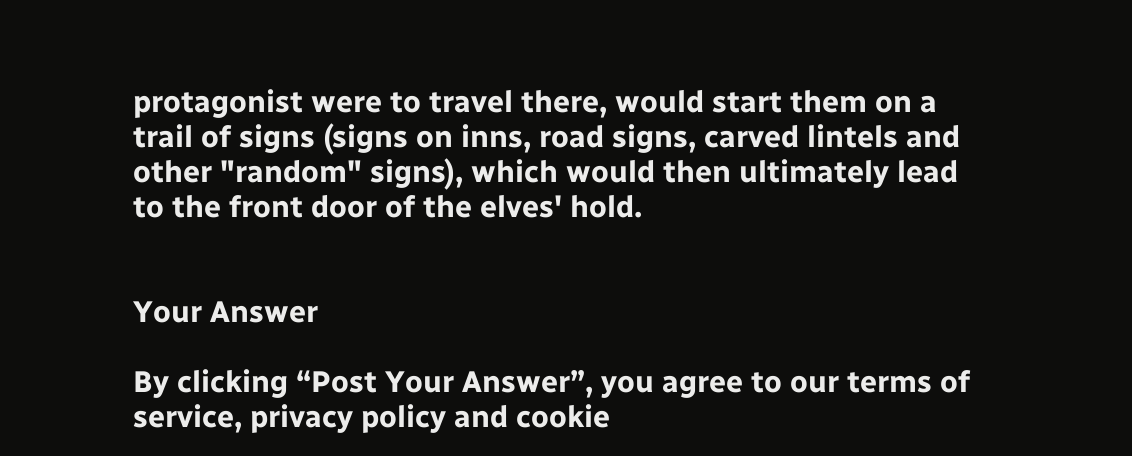protagonist were to travel there, would start them on a trail of signs (signs on inns, road signs, carved lintels and other "random" signs), which would then ultimately lead to the front door of the elves' hold.


Your Answer

By clicking “Post Your Answer”, you agree to our terms of service, privacy policy and cookie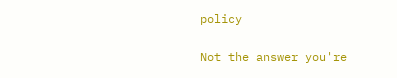policy

Not the answer you're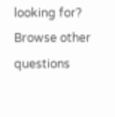looking for? Browse other questions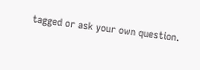tagged or ask your own question.